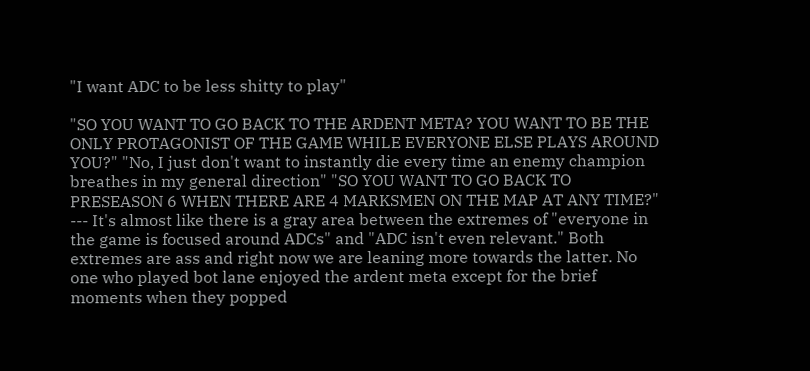"I want ADC to be less shitty to play"

"SO YOU WANT TO GO BACK TO THE ARDENT META? YOU WANT TO BE THE ONLY PROTAGONIST OF THE GAME WHILE EVERYONE ELSE PLAYS AROUND YOU?" "No, I just don't want to instantly die every time an enemy champion breathes in my general direction" "SO YOU WANT TO GO BACK TO PRESEASON 6 WHEN THERE ARE 4 MARKSMEN ON THE MAP AT ANY TIME?" --- It's almost like there is a gray area between the extremes of "everyone in the game is focused around ADCs" and "ADC isn't even relevant." Both extremes are ass and right now we are leaning more towards the latter. No one who played bot lane enjoyed the ardent meta except for the brief moments when they popped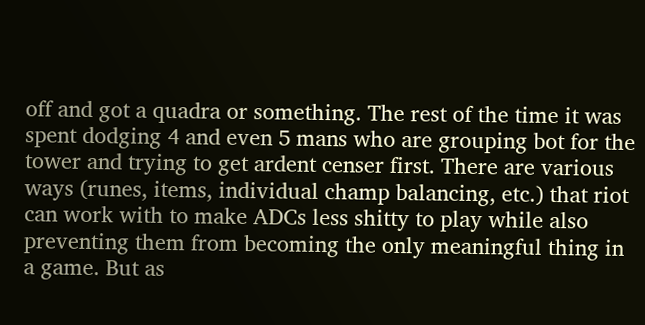off and got a quadra or something. The rest of the time it was spent dodging 4 and even 5 mans who are grouping bot for the tower and trying to get ardent censer first. There are various ways (runes, items, individual champ balancing, etc.) that riot can work with to make ADCs less shitty to play while also preventing them from becoming the only meaningful thing in a game. But as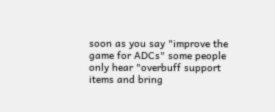soon as you say "improve the game for ADCs" some people only hear "overbuff support items and bring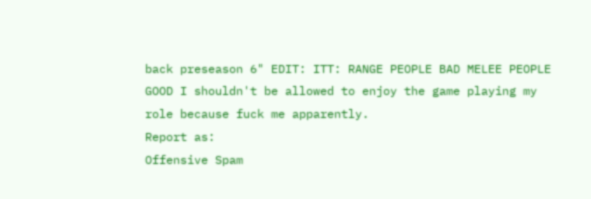back preseason 6" EDIT: ITT: RANGE PEOPLE BAD MELEE PEOPLE GOOD I shouldn't be allowed to enjoy the game playing my role because fuck me apparently.
Report as:
Offensive Spam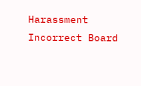Harassment Incorrect Board